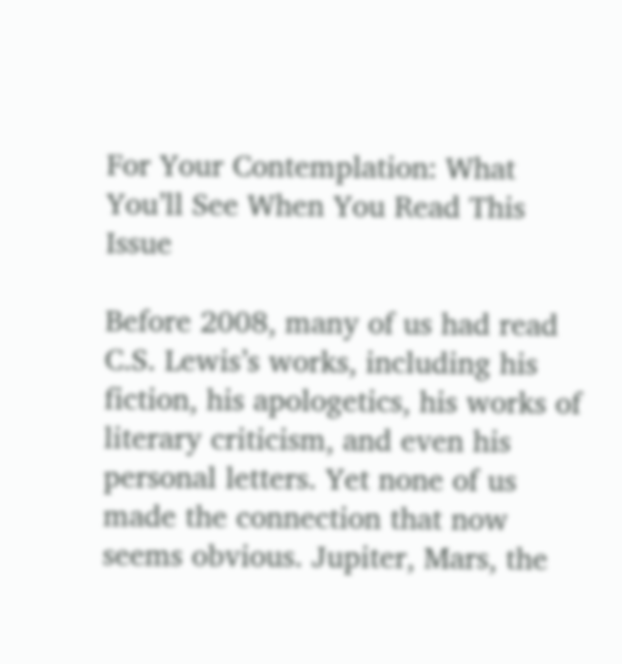For Your Contemplation: What You’ll See When You Read This Issue

Before 2008, many of us had read C.S. Lewis’s works, including his fiction, his apologetics, his works of literary criticism, and even his personal letters. Yet none of us made the connection that now seems obvious. Jupiter, Mars, the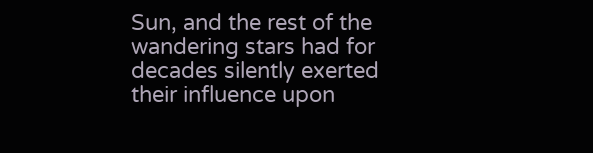Sun, and the rest of the wandering stars had for decades silently exerted their influence upon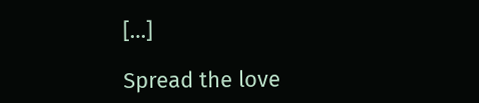[…]

Spread the love